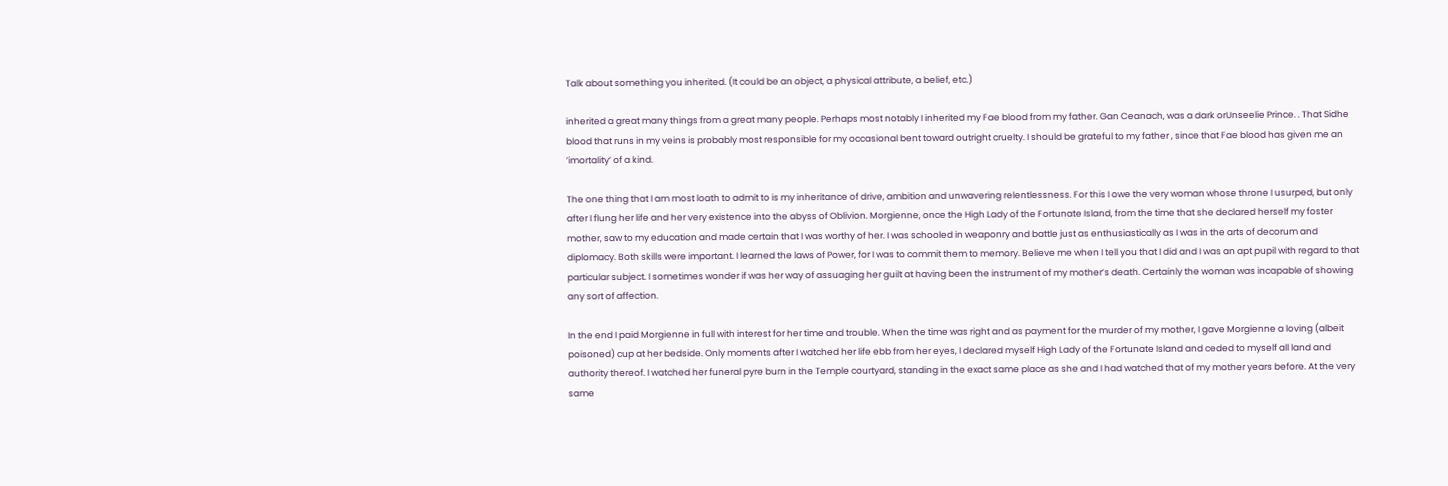Talk about something you inherited. (It could be an object, a physical attribute, a belief, etc.)

inherited a great many things from a great many people. Perhaps most notably I inherited my Fae blood from my father. Gan Ceanach, was a dark orUnseelie Prince. . That Sidhe blood that runs in my veins is probably most responsible for my occasional bent toward outright cruelty. I should be grateful to my father , since that Fae blood has given me an ’imortality’ of a kind.

The one thing that I am most loath to admit to is my inheritance of drive, ambition and unwavering relentlessness. For this I owe the very woman whose throne I usurped, but only after I flung her life and her very existence into the abyss of Oblivion. Morgienne, once the High Lady of the Fortunate Island, from the time that she declared herself my foster mother, saw to my education and made certain that I was worthy of her. I was schooled in weaponry and battle just as enthusiastically as I was in the arts of decorum and diplomacy. Both skills were important. I learned the laws of Power, for I was to commit them to memory. Believe me when I tell you that I did and I was an apt pupil with regard to that particular subject. I sometimes wonder if was her way of assuaging her guilt at having been the instrument of my mother’s death. Certainly the woman was incapable of showing any sort of affection.

In the end I paid Morgienne in full with interest for her time and trouble. When the time was right and as payment for the murder of my mother, I gave Morgienne a loving (albeit poisoned) cup at her bedside. Only moments after I watched her life ebb from her eyes, I declared myself High Lady of the Fortunate Island and ceded to myself all land and authority thereof. I watched her funeral pyre burn in the Temple courtyard, standing in the exact same place as she and I had watched that of my mother years before. At the very same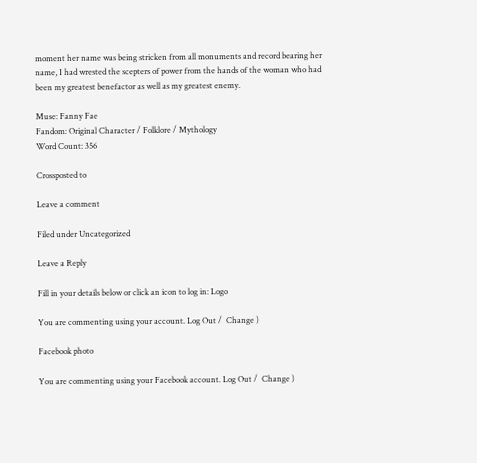moment her name was being stricken from all monuments and record bearing her name, I had wrested the scepters of power from the hands of the woman who had been my greatest benefactor as well as my greatest enemy.

Muse: Fanny Fae
Fandom: Original Character / Folklore / Mythology
Word Count: 356

Crossposted to

Leave a comment

Filed under Uncategorized

Leave a Reply

Fill in your details below or click an icon to log in: Logo

You are commenting using your account. Log Out /  Change )

Facebook photo

You are commenting using your Facebook account. Log Out /  Change )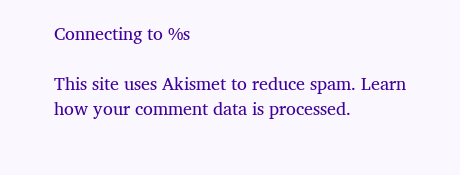Connecting to %s

This site uses Akismet to reduce spam. Learn how your comment data is processed.